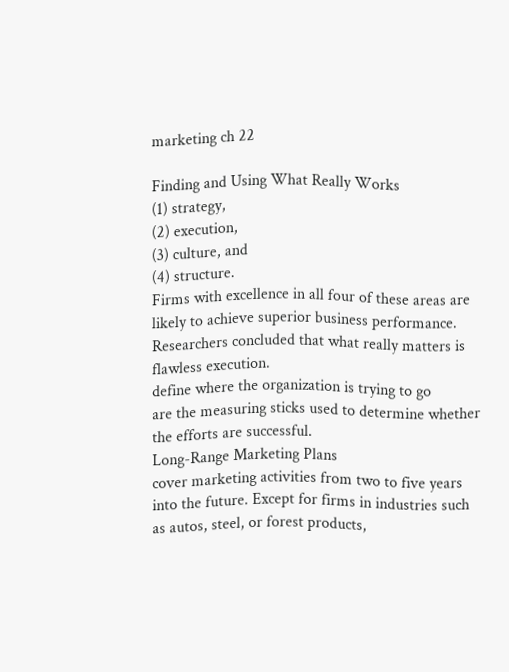marketing ch 22

Finding and Using What Really Works
(1) strategy,
(2) execution,
(3) culture, and
(4) structure.
Firms with excellence in all four of these areas are likely to achieve superior business performance. Researchers concluded that what really matters is flawless execution.
define where the organization is trying to go
are the measuring sticks used to determine whether the efforts are successful.
Long-Range Marketing Plans
cover marketing activities from two to five years into the future. Except for firms in industries such as autos, steel, or forest products,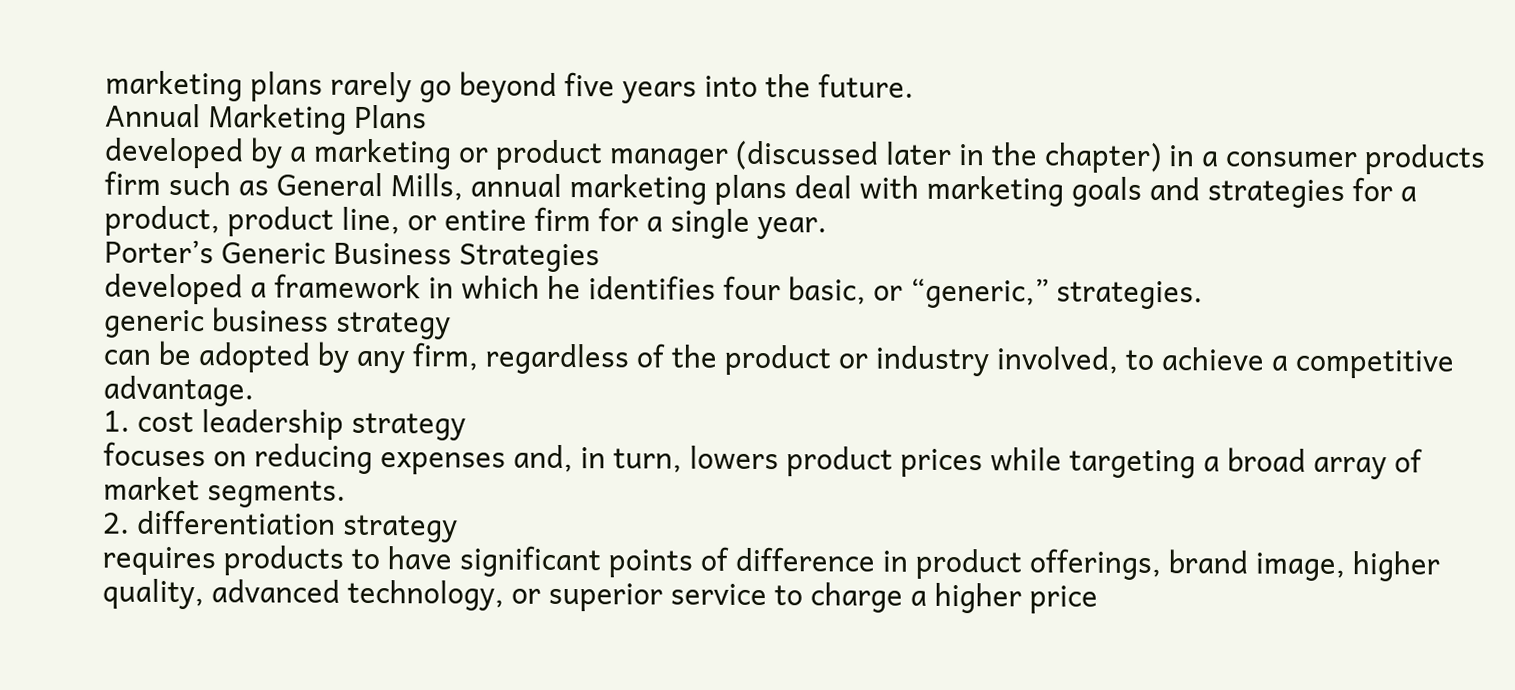marketing plans rarely go beyond five years into the future.
Annual Marketing Plans
developed by a marketing or product manager (discussed later in the chapter) in a consumer products firm such as General Mills, annual marketing plans deal with marketing goals and strategies for a product, product line, or entire firm for a single year.
Porter’s Generic Business Strategies
developed a framework in which he identifies four basic, or “generic,” strategies.
generic business strategy
can be adopted by any firm, regardless of the product or industry involved, to achieve a competitive advantage.
1. cost leadership strategy
focuses on reducing expenses and, in turn, lowers product prices while targeting a broad array of market segments.
2. differentiation strategy
requires products to have significant points of difference in product offerings, brand image, higher quality, advanced technology, or superior service to charge a higher price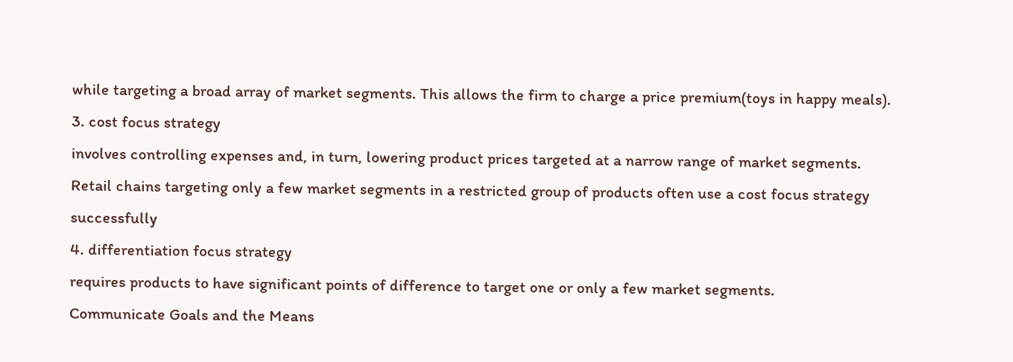while targeting a broad array of market segments. This allows the firm to charge a price premium(toys in happy meals).
3. cost focus strategy
involves controlling expenses and, in turn, lowering product prices targeted at a narrow range of market segments. Retail chains targeting only a few market segments in a restricted group of products often use a cost focus strategy successfully
4. differentiation focus strategy
requires products to have significant points of difference to target one or only a few market segments.
Communicate Goals and the Means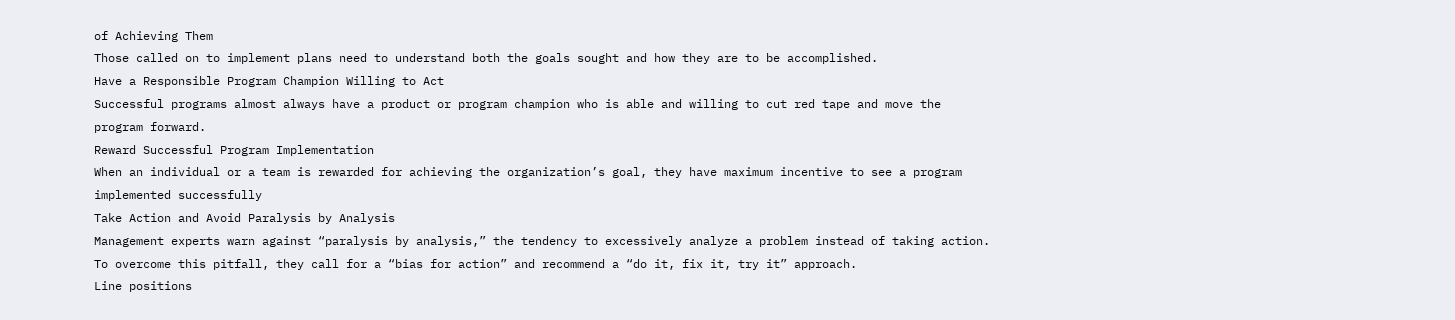of Achieving Them
Those called on to implement plans need to understand both the goals sought and how they are to be accomplished.
Have a Responsible Program Champion Willing to Act
Successful programs almost always have a product or program champion who is able and willing to cut red tape and move the program forward.
Reward Successful Program Implementation
When an individual or a team is rewarded for achieving the organization’s goal, they have maximum incentive to see a program implemented successfully
Take Action and Avoid Paralysis by Analysis
Management experts warn against “paralysis by analysis,” the tendency to excessively analyze a problem instead of taking action. To overcome this pitfall, they call for a “bias for action” and recommend a “do it, fix it, try it” approach.
Line positions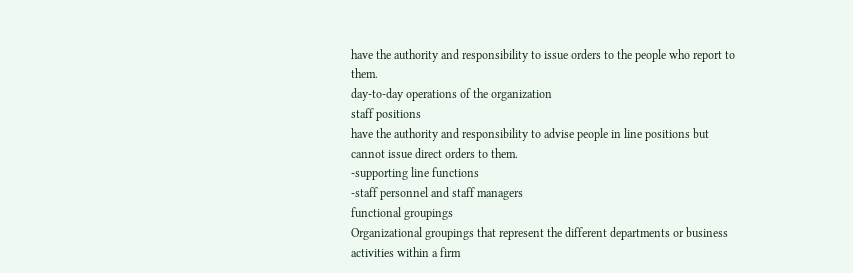have the authority and responsibility to issue orders to the people who report to them.
day-to-day operations of the organization
staff positions
have the authority and responsibility to advise people in line positions but cannot issue direct orders to them.
-supporting line functions
-staff personnel and staff managers
functional groupings
Organizational groupings that represent the different departments or business activities within a firm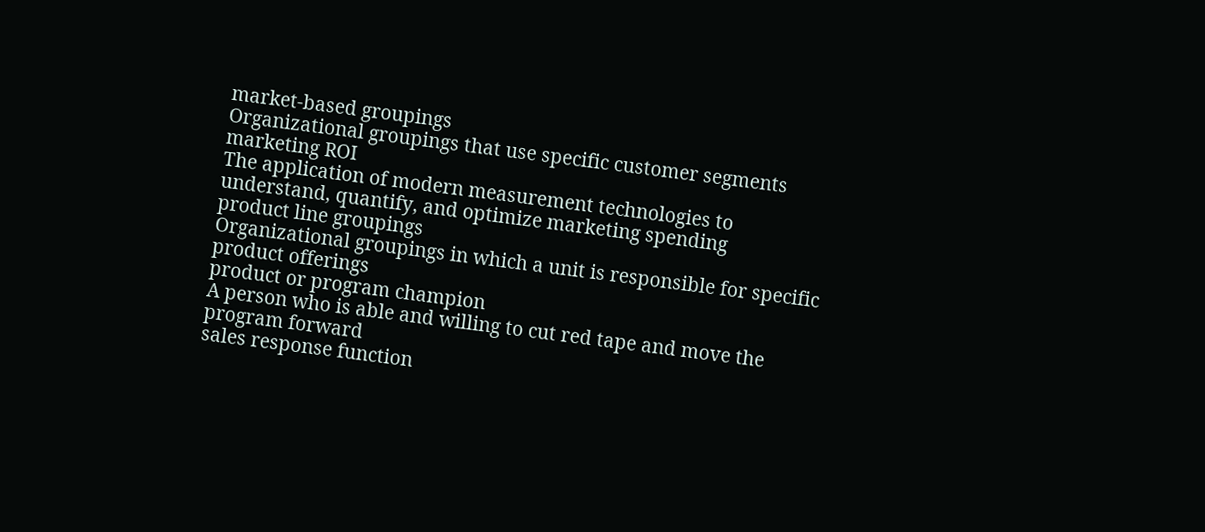market-based groupings
Organizational groupings that use specific customer segments
marketing ROI
The application of modern measurement technologies to understand, quantify, and optimize marketing spending
product line groupings
Organizational groupings in which a unit is responsible for specific product offerings
product or program champion
A person who is able and willing to cut red tape and move the program forward
sales response function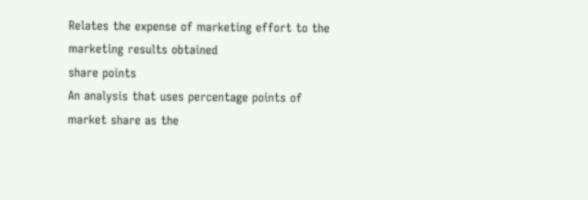Relates the expense of marketing effort to the marketing results obtained
share points
An analysis that uses percentage points of market share as the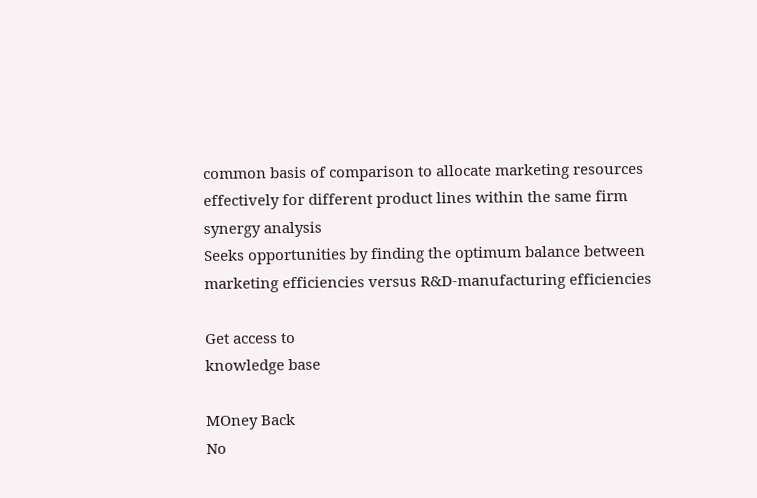common basis of comparison to allocate marketing resources effectively for different product lines within the same firm
synergy analysis
Seeks opportunities by finding the optimum balance between marketing efficiencies versus R&D-manufacturing efficiencies

Get access to
knowledge base

MOney Back
No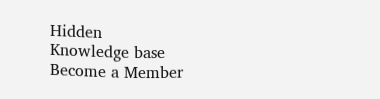Hidden
Knowledge base
Become a Member